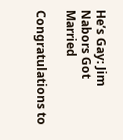He’s Gay: Jim Nabors Got Married

Congratulations to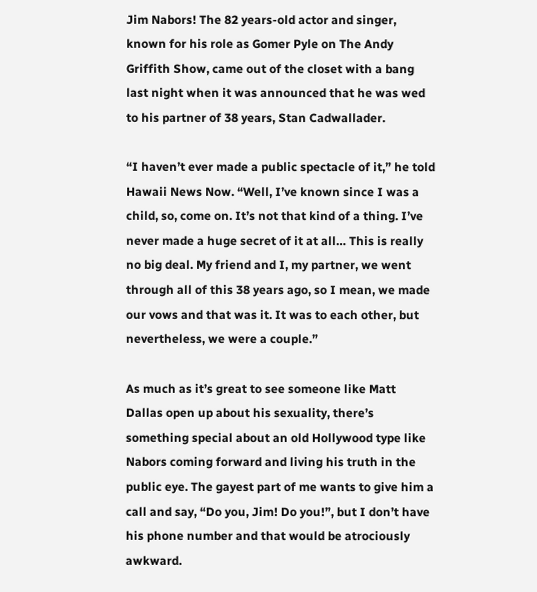Jim Nabors! The 82 years-old actor and singer, known for his role as Gomer Pyle on The Andy Griffith Show, came out of the closet with a bang last night when it was announced that he was wed to his partner of 38 years, Stan Cadwallader.

“I haven’t ever made a public spectacle of it,” he told Hawaii News Now. “Well, I’ve known since I was a child, so, come on. It’s not that kind of a thing. I’ve never made a huge secret of it at all… This is really no big deal. My friend and I, my partner, we went through all of this 38 years ago, so I mean, we made our vows and that was it. It was to each other, but nevertheless, we were a couple.”

As much as it’s great to see someone like Matt Dallas open up about his sexuality, there’s something special about an old Hollywood type like Nabors coming forward and living his truth in the public eye. The gayest part of me wants to give him a call and say, “Do you, Jim! Do you!”, but I don’t have his phone number and that would be atrociously awkward.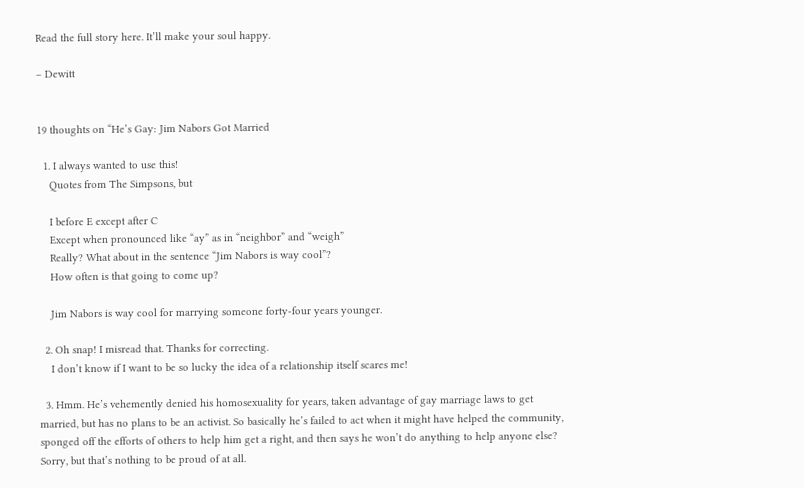Read the full story here. It’ll make your soul happy.

– Dewitt


19 thoughts on “He’s Gay: Jim Nabors Got Married

  1. I always wanted to use this!
    Quotes from The Simpsons, but

    I before E except after C
    Except when pronounced like “ay” as in “neighbor” and “weigh”
    Really? What about in the sentence “Jim Nabors is way cool”?
    How often is that going to come up?

    Jim Nabors is way cool for marrying someone forty-four years younger.

  2. Oh snap! I misread that. Thanks for correcting.
    I don’t know if I want to be so lucky the idea of a relationship itself scares me!

  3. Hmm. He’s vehemently denied his homosexuality for years, taken advantage of gay marriage laws to get married, but has no plans to be an activist. So basically he’s failed to act when it might have helped the community, sponged off the efforts of others to help him get a right, and then says he won’t do anything to help anyone else? Sorry, but that’s nothing to be proud of at all.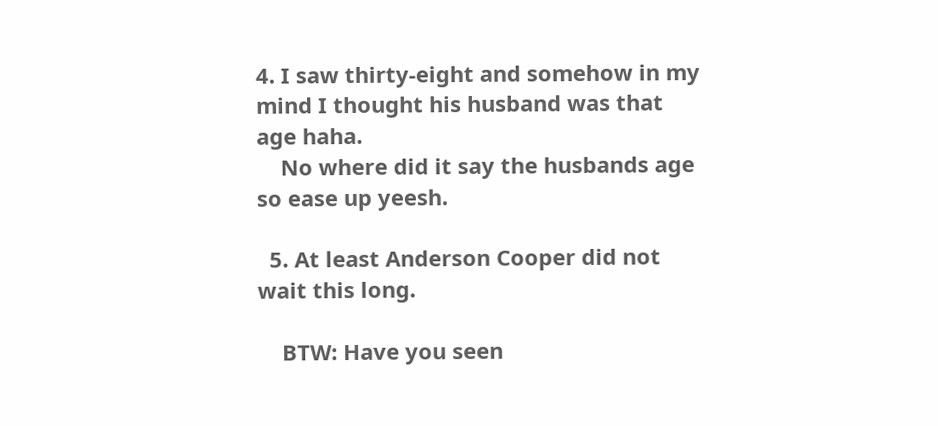4. I saw thirty-eight and somehow in my mind I thought his husband was that age haha.
    No where did it say the husbands age so ease up yeesh.

  5. At least Anderson Cooper did not wait this long.

    BTW: Have you seen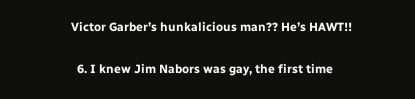Victor Garber’s hunkalicious man?? He’s HAWT!!

  6. I knew Jim Nabors was gay, the first time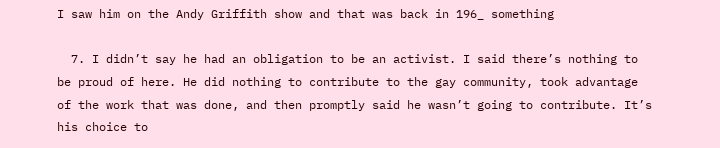I saw him on the Andy Griffith show and that was back in 196_ something

  7. I didn’t say he had an obligation to be an activist. I said there’s nothing to be proud of here. He did nothing to contribute to the gay community, took advantage of the work that was done, and then promptly said he wasn’t going to contribute. It’s his choice to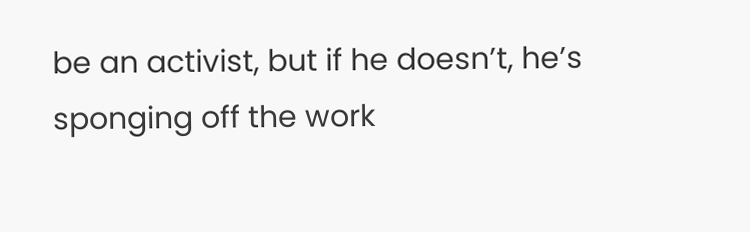be an activist, but if he doesn’t, he’s sponging off the work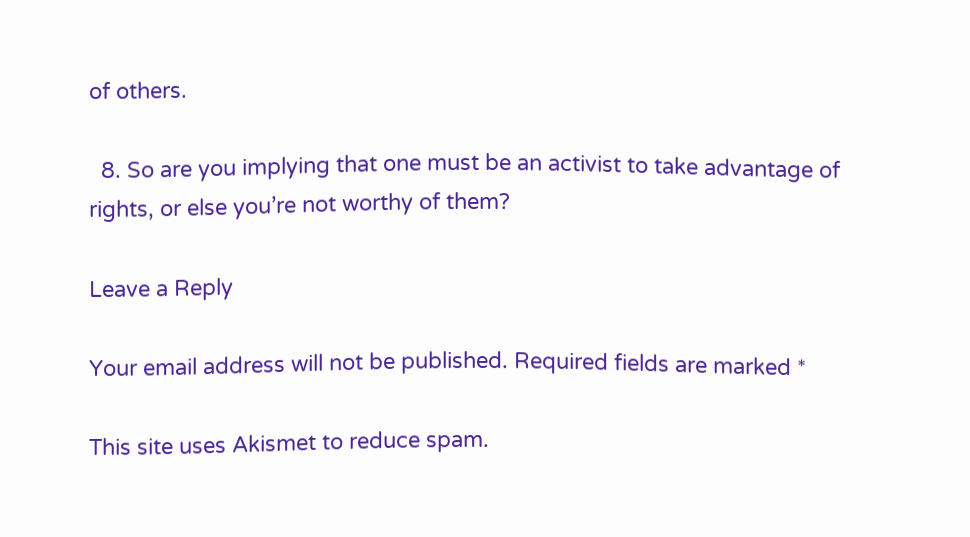of others.

  8. So are you implying that one must be an activist to take advantage of rights, or else you’re not worthy of them?

Leave a Reply

Your email address will not be published. Required fields are marked *

This site uses Akismet to reduce spam.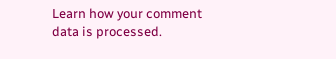Learn how your comment data is processed.